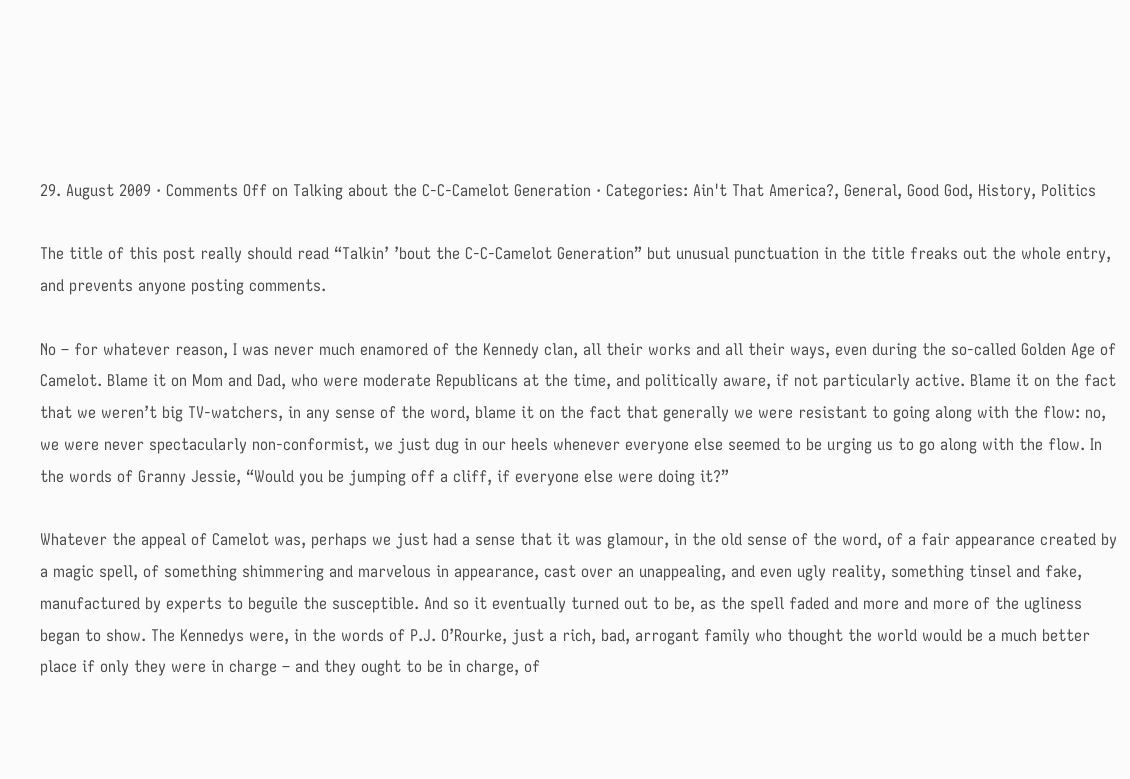29. August 2009 · Comments Off on Talking about the C-C-Camelot Generation · Categories: Ain't That America?, General, Good God, History, Politics

The title of this post really should read “Talkin’ ’bout the C-C-Camelot Generation” but unusual punctuation in the title freaks out the whole entry, and prevents anyone posting comments.

No – for whatever reason, I was never much enamored of the Kennedy clan, all their works and all their ways, even during the so-called Golden Age of Camelot. Blame it on Mom and Dad, who were moderate Republicans at the time, and politically aware, if not particularly active. Blame it on the fact that we weren’t big TV-watchers, in any sense of the word, blame it on the fact that generally we were resistant to going along with the flow: no, we were never spectacularly non-conformist, we just dug in our heels whenever everyone else seemed to be urging us to go along with the flow. In the words of Granny Jessie, “Would you be jumping off a cliff, if everyone else were doing it?”

Whatever the appeal of Camelot was, perhaps we just had a sense that it was glamour, in the old sense of the word, of a fair appearance created by a magic spell, of something shimmering and marvelous in appearance, cast over an unappealing, and even ugly reality, something tinsel and fake, manufactured by experts to beguile the susceptible. And so it eventually turned out to be, as the spell faded and more and more of the ugliness began to show. The Kennedys were, in the words of P.J. O’Rourke, just a rich, bad, arrogant family who thought the world would be a much better place if only they were in charge – and they ought to be in charge, of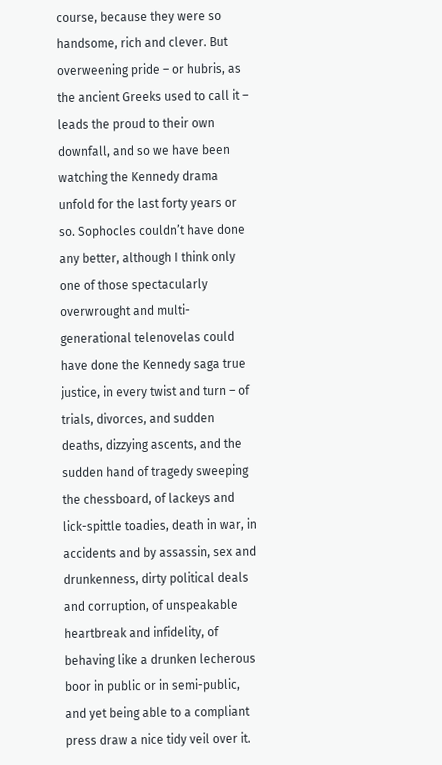course, because they were so handsome, rich and clever. But overweening pride – or hubris, as the ancient Greeks used to call it – leads the proud to their own downfall, and so we have been watching the Kennedy drama unfold for the last forty years or so. Sophocles couldn’t have done any better, although I think only one of those spectacularly overwrought and multi-generational telenovelas could have done the Kennedy saga true justice, in every twist and turn – of trials, divorces, and sudden deaths, dizzying ascents, and the sudden hand of tragedy sweeping the chessboard, of lackeys and lick-spittle toadies, death in war, in accidents and by assassin, sex and drunkenness, dirty political deals and corruption, of unspeakable heartbreak and infidelity, of behaving like a drunken lecherous boor in public or in semi-public, and yet being able to a compliant press draw a nice tidy veil over it.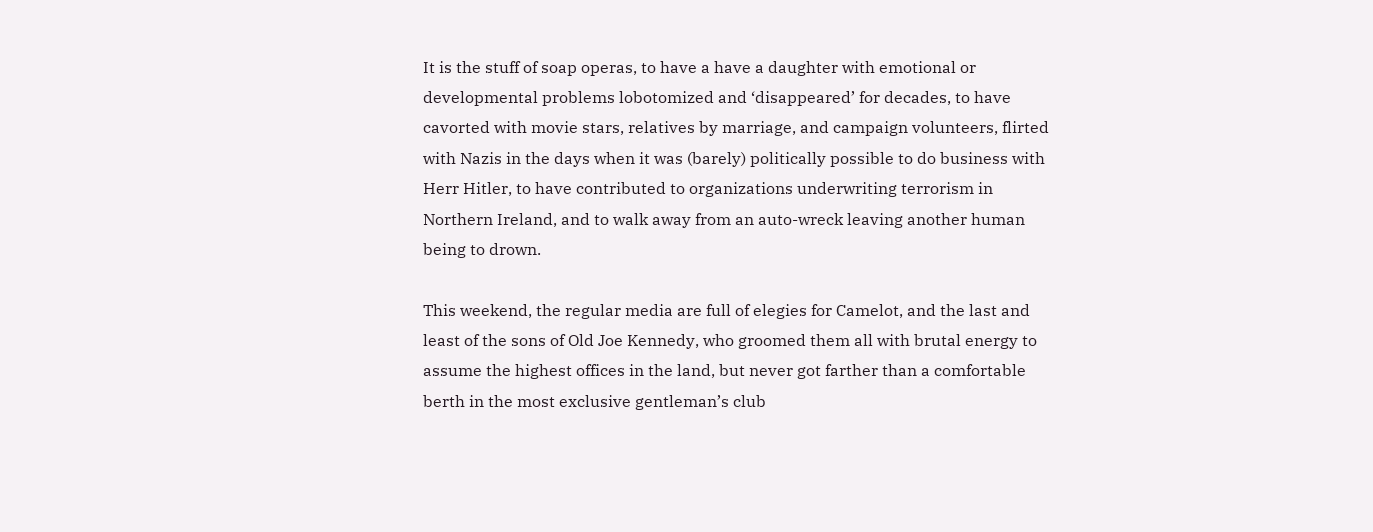It is the stuff of soap operas, to have a have a daughter with emotional or developmental problems lobotomized and ‘disappeared’ for decades, to have cavorted with movie stars, relatives by marriage, and campaign volunteers, flirted with Nazis in the days when it was (barely) politically possible to do business with Herr Hitler, to have contributed to organizations underwriting terrorism in Northern Ireland, and to walk away from an auto-wreck leaving another human being to drown.

This weekend, the regular media are full of elegies for Camelot, and the last and least of the sons of Old Joe Kennedy, who groomed them all with brutal energy to assume the highest offices in the land, but never got farther than a comfortable berth in the most exclusive gentleman’s club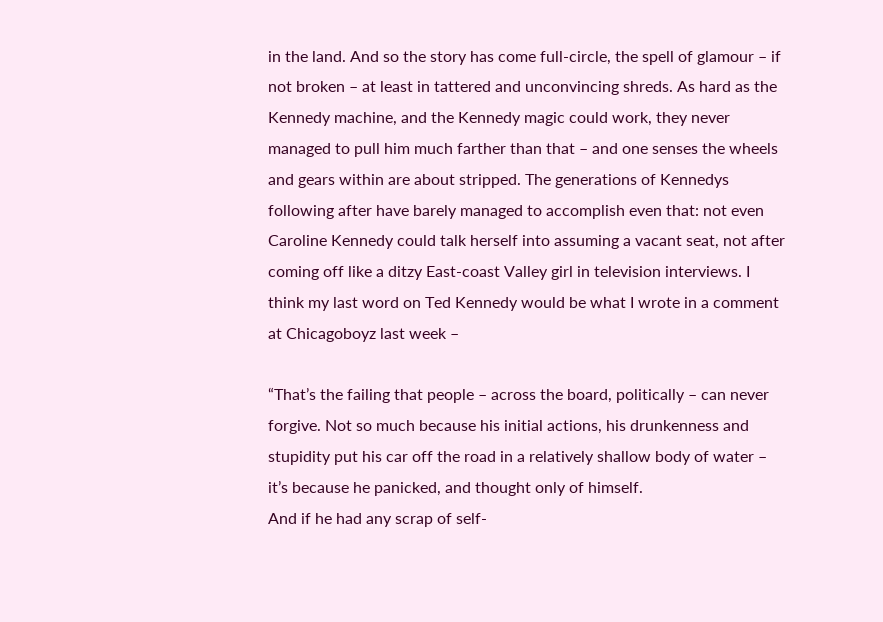in the land. And so the story has come full-circle, the spell of glamour – if not broken – at least in tattered and unconvincing shreds. As hard as the Kennedy machine, and the Kennedy magic could work, they never managed to pull him much farther than that – and one senses the wheels and gears within are about stripped. The generations of Kennedys following after have barely managed to accomplish even that: not even Caroline Kennedy could talk herself into assuming a vacant seat, not after coming off like a ditzy East-coast Valley girl in television interviews. I think my last word on Ted Kennedy would be what I wrote in a comment at Chicagoboyz last week –

“That’s the failing that people – across the board, politically – can never forgive. Not so much because his initial actions, his drunkenness and stupidity put his car off the road in a relatively shallow body of water – it’s because he panicked, and thought only of himself.
And if he had any scrap of self-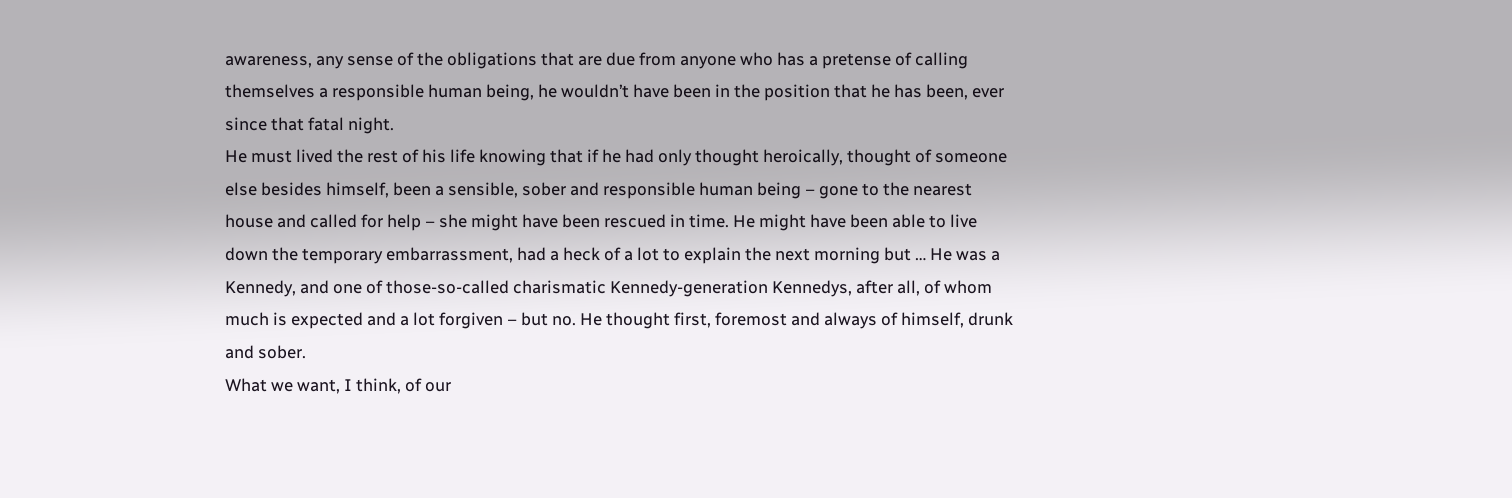awareness, any sense of the obligations that are due from anyone who has a pretense of calling themselves a responsible human being, he wouldn’t have been in the position that he has been, ever since that fatal night.
He must lived the rest of his life knowing that if he had only thought heroically, thought of someone else besides himself, been a sensible, sober and responsible human being – gone to the nearest house and called for help – she might have been rescued in time. He might have been able to live down the temporary embarrassment, had a heck of a lot to explain the next morning but … He was a Kennedy, and one of those-so-called charismatic Kennedy-generation Kennedys, after all, of whom much is expected and a lot forgiven – but no. He thought first, foremost and always of himself, drunk and sober.
What we want, I think, of our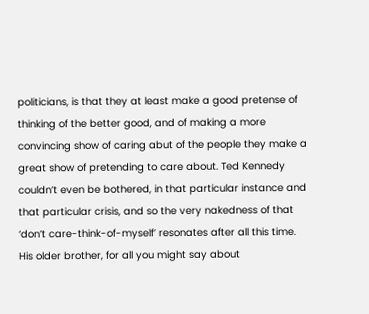politicians, is that they at least make a good pretense of thinking of the better good, and of making a more convincing show of caring abut of the people they make a great show of pretending to care about. Ted Kennedy couldn’t even be bothered, in that particular instance and that particular crisis, and so the very nakedness of that ‘don’t care-think-of-myself’ resonates after all this time.
His older brother, for all you might say about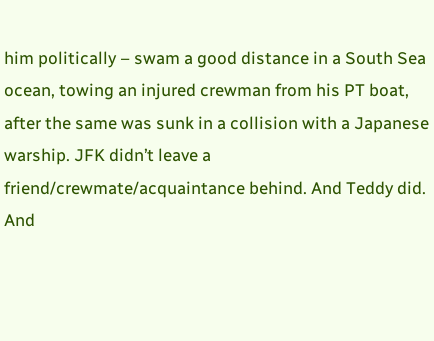him politically – swam a good distance in a South Sea ocean, towing an injured crewman from his PT boat, after the same was sunk in a collision with a Japanese warship. JFK didn’t leave a friend/crewmate/acquaintance behind. And Teddy did. And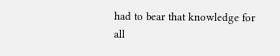had to bear that knowledge for all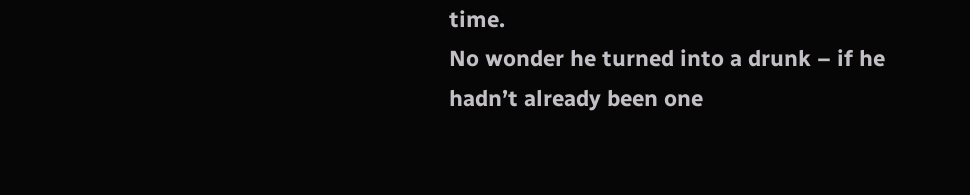time.
No wonder he turned into a drunk – if he hadn’t already been one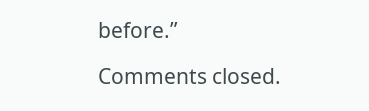before.”

Comments closed.